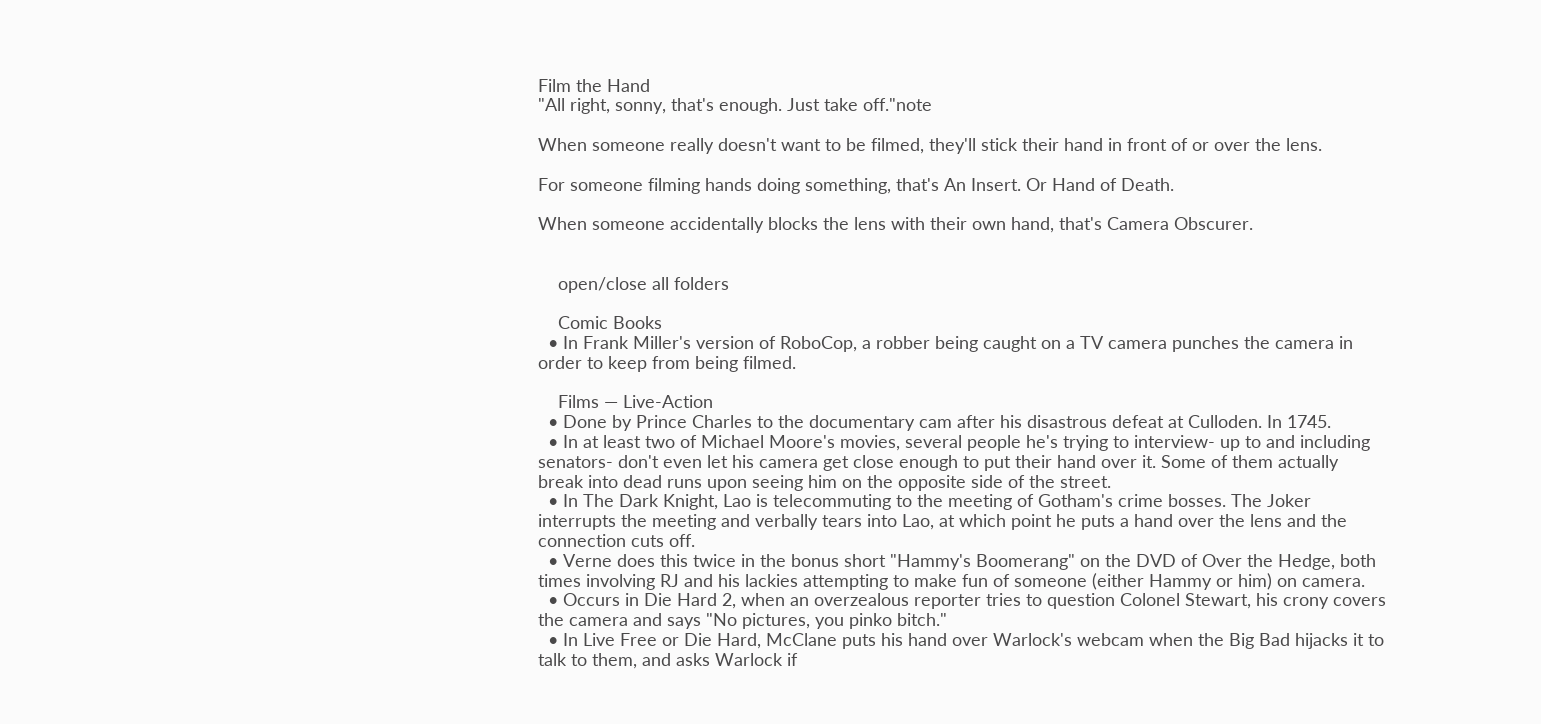Film the Hand
"All right, sonny, that's enough. Just take off."note

When someone really doesn't want to be filmed, they'll stick their hand in front of or over the lens.

For someone filming hands doing something, that's An Insert. Or Hand of Death.

When someone accidentally blocks the lens with their own hand, that's Camera Obscurer.


    open/close all folders

    Comic Books
  • In Frank Miller's version of RoboCop, a robber being caught on a TV camera punches the camera in order to keep from being filmed.

    Films — Live-Action
  • Done by Prince Charles to the documentary cam after his disastrous defeat at Culloden. In 1745.
  • In at least two of Michael Moore's movies, several people he's trying to interview- up to and including senators- don't even let his camera get close enough to put their hand over it. Some of them actually break into dead runs upon seeing him on the opposite side of the street.
  • In The Dark Knight, Lao is telecommuting to the meeting of Gotham's crime bosses. The Joker interrupts the meeting and verbally tears into Lao, at which point he puts a hand over the lens and the connection cuts off.
  • Verne does this twice in the bonus short "Hammy's Boomerang" on the DVD of Over the Hedge, both times involving RJ and his lackies attempting to make fun of someone (either Hammy or him) on camera.
  • Occurs in Die Hard 2, when an overzealous reporter tries to question Colonel Stewart, his crony covers the camera and says "No pictures, you pinko bitch."
  • In Live Free or Die Hard, McClane puts his hand over Warlock's webcam when the Big Bad hijacks it to talk to them, and asks Warlock if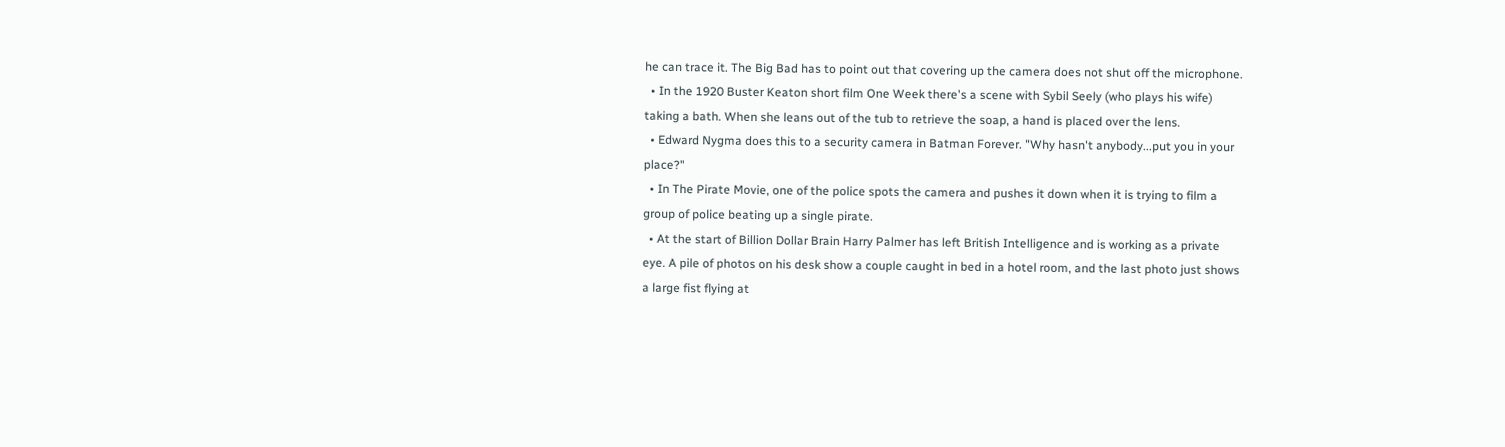he can trace it. The Big Bad has to point out that covering up the camera does not shut off the microphone.
  • In the 1920 Buster Keaton short film One Week there's a scene with Sybil Seely (who plays his wife) taking a bath. When she leans out of the tub to retrieve the soap, a hand is placed over the lens.
  • Edward Nygma does this to a security camera in Batman Forever. "Why hasn't anybody...put you in your place?"
  • In The Pirate Movie, one of the police spots the camera and pushes it down when it is trying to film a group of police beating up a single pirate.
  • At the start of Billion Dollar Brain Harry Palmer has left British Intelligence and is working as a private eye. A pile of photos on his desk show a couple caught in bed in a hotel room, and the last photo just shows a large fist flying at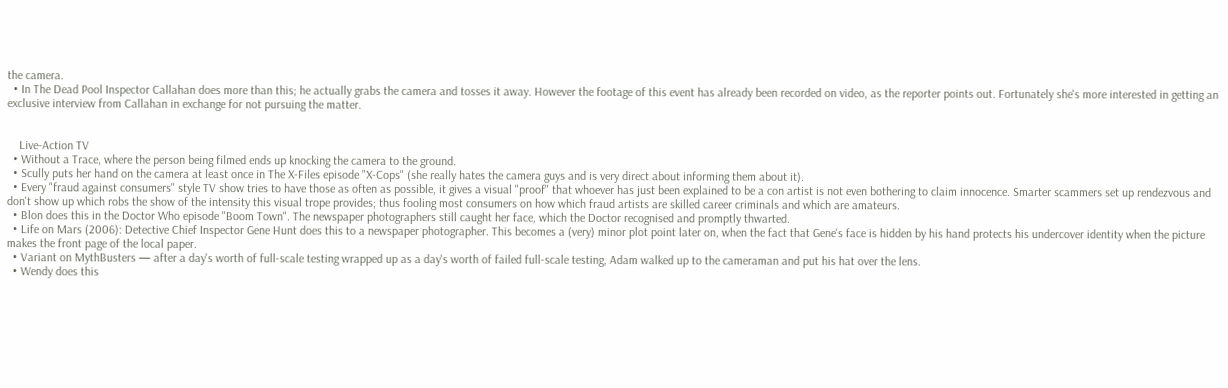the camera.
  • In The Dead Pool Inspector Callahan does more than this; he actually grabs the camera and tosses it away. However the footage of this event has already been recorded on video, as the reporter points out. Fortunately she's more interested in getting an exclusive interview from Callahan in exchange for not pursuing the matter.


    Live-Action TV
  • Without a Trace, where the person being filmed ends up knocking the camera to the ground.
  • Scully puts her hand on the camera at least once in The X-Files episode "X-Cops" (she really hates the camera guys and is very direct about informing them about it).
  • Every "fraud against consumers" style TV show tries to have those as often as possible, it gives a visual "proof" that whoever has just been explained to be a con artist is not even bothering to claim innocence. Smarter scammers set up rendezvous and don't show up which robs the show of the intensity this visual trope provides; thus fooling most consumers on how which fraud artists are skilled career criminals and which are amateurs.
  • Blon does this in the Doctor Who episode "Boom Town". The newspaper photographers still caught her face, which the Doctor recognised and promptly thwarted.
  • Life on Mars (2006): Detective Chief Inspector Gene Hunt does this to a newspaper photographer. This becomes a (very) minor plot point later on, when the fact that Gene's face is hidden by his hand protects his undercover identity when the picture makes the front page of the local paper.
  • Variant on MythBusters — after a day's worth of full-scale testing wrapped up as a day's worth of failed full-scale testing, Adam walked up to the cameraman and put his hat over the lens.
  • Wendy does this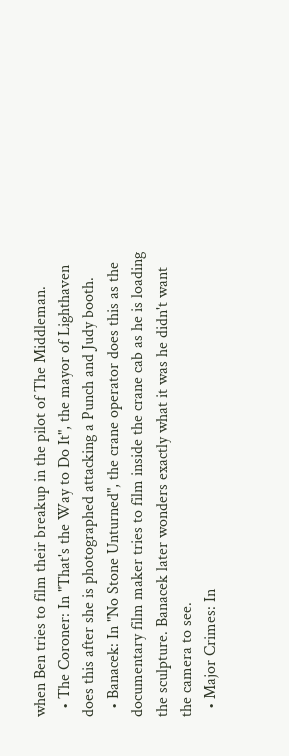when Ben tries to film their breakup in the pilot of The Middleman.
  • The Coroner: In "That's the Way to Do It", the mayor of Lighthaven does this after she is photographed attacking a Punch and Judy booth.
  • Banacek: In "No Stone Unturned", the crane operator does this as the documentary film maker tries to film inside the crane cab as he is loading the sculpture. Banacek later wonders exactly what it was he didn't want the camera to see.
  • Major Crimes: In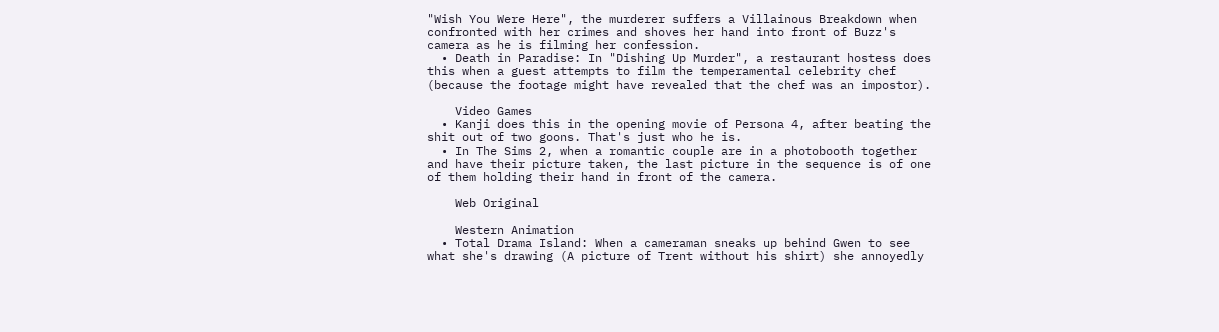"Wish You Were Here", the murderer suffers a Villainous Breakdown when confronted with her crimes and shoves her hand into front of Buzz's camera as he is filming her confession.
  • Death in Paradise: In "Dishing Up Murder", a restaurant hostess does this when a guest attempts to film the temperamental celebrity chef (because the footage might have revealed that the chef was an impostor).

    Video Games
  • Kanji does this in the opening movie of Persona 4, after beating the shit out of two goons. That's just who he is.
  • In The Sims 2, when a romantic couple are in a photobooth together and have their picture taken, the last picture in the sequence is of one of them holding their hand in front of the camera.

    Web Original

    Western Animation
  • Total Drama Island: When a cameraman sneaks up behind Gwen to see what she's drawing (A picture of Trent without his shirt) she annoyedly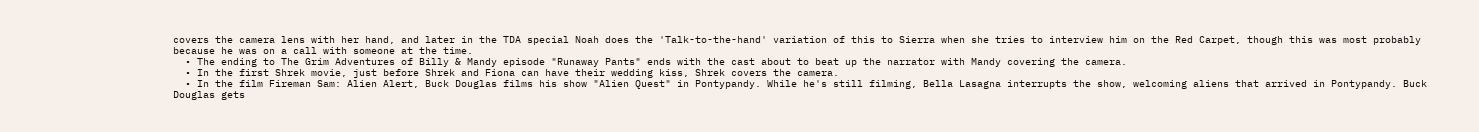covers the camera lens with her hand, and later in the TDA special Noah does the 'Talk-to-the-hand' variation of this to Sierra when she tries to interview him on the Red Carpet, though this was most probably because he was on a call with someone at the time.
  • The ending to The Grim Adventures of Billy & Mandy episode "Runaway Pants" ends with the cast about to beat up the narrator with Mandy covering the camera.
  • In the first Shrek movie, just before Shrek and Fiona can have their wedding kiss, Shrek covers the camera.
  • In the film Fireman Sam: Alien Alert, Buck Douglas films his show "Alien Quest" in Pontypandy. While he's still filming, Bella Lasagna interrupts the show, welcoming aliens that arrived in Pontypandy. Buck Douglas gets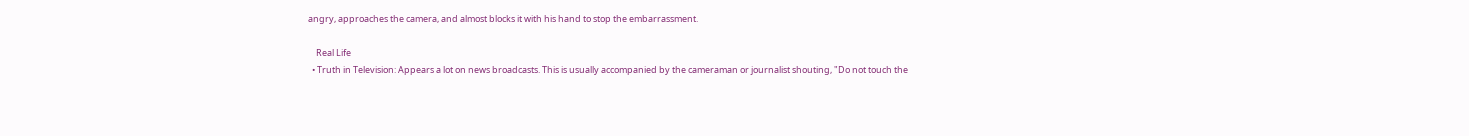angry, approaches the camera, and almost blocks it with his hand to stop the embarrassment.

    Real Life
  • Truth in Television: Appears a lot on news broadcasts. This is usually accompanied by the cameraman or journalist shouting, "Do not touch the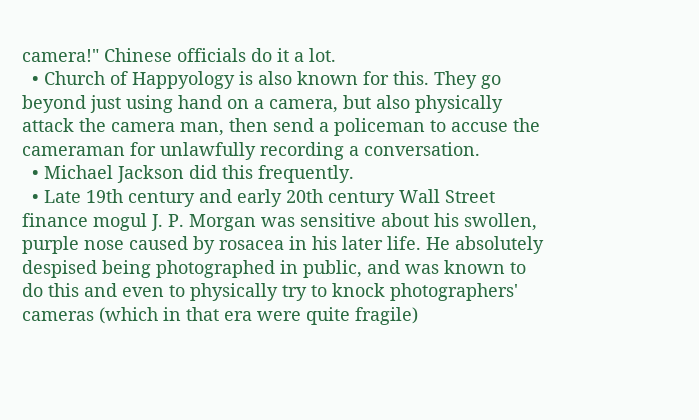camera!" Chinese officials do it a lot.
  • Church of Happyology is also known for this. They go beyond just using hand on a camera, but also physically attack the camera man, then send a policeman to accuse the cameraman for unlawfully recording a conversation.
  • Michael Jackson did this frequently.
  • Late 19th century and early 20th century Wall Street finance mogul J. P. Morgan was sensitive about his swollen, purple nose caused by rosacea in his later life. He absolutely despised being photographed in public, and was known to do this and even to physically try to knock photographers' cameras (which in that era were quite fragile)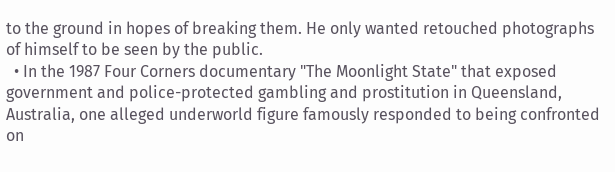to the ground in hopes of breaking them. He only wanted retouched photographs of himself to be seen by the public.
  • In the 1987 Four Corners documentary "The Moonlight State" that exposed government and police-protected gambling and prostitution in Queensland, Australia, one alleged underworld figure famously responded to being confronted on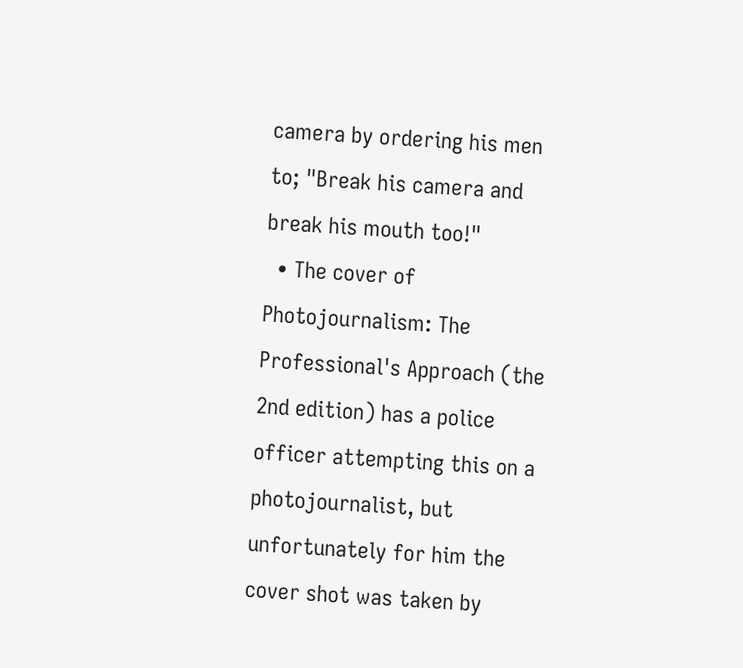camera by ordering his men to; "Break his camera and break his mouth too!"
  • The cover of Photojournalism: The Professional's Approach (the 2nd edition) has a police officer attempting this on a photojournalist, but unfortunately for him the cover shot was taken by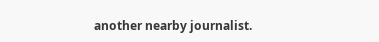another nearby journalist.